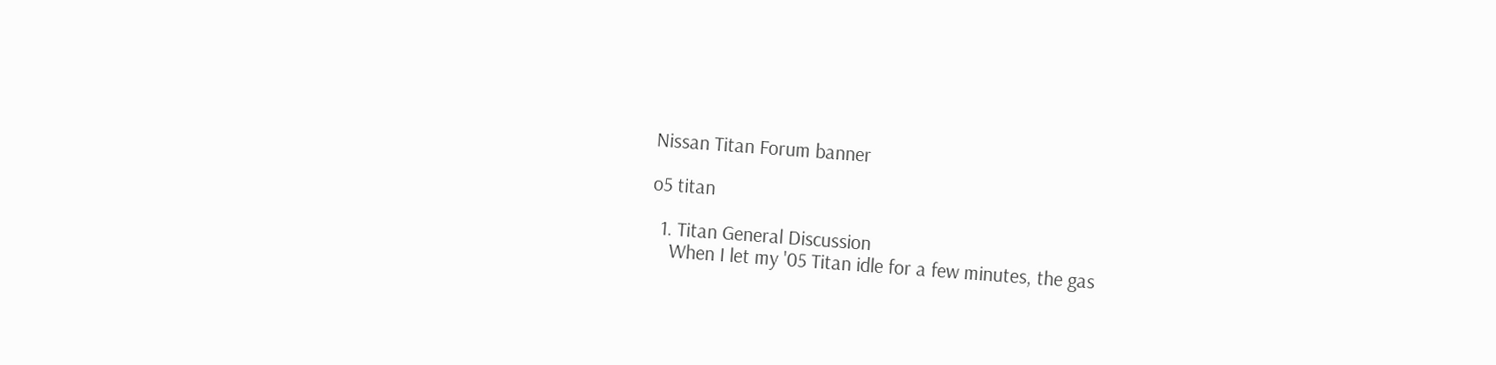Nissan Titan Forum banner

o5 titan

  1. Titan General Discussion
    When I let my '05 Titan idle for a few minutes, the gas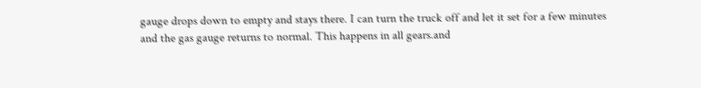gauge drops down to empty and stays there. I can turn the truck off and let it set for a few minutes and the gas gauge returns to normal. This happens in all gears.and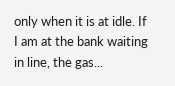only when it is at idle. If I am at the bank waiting in line, the gas...